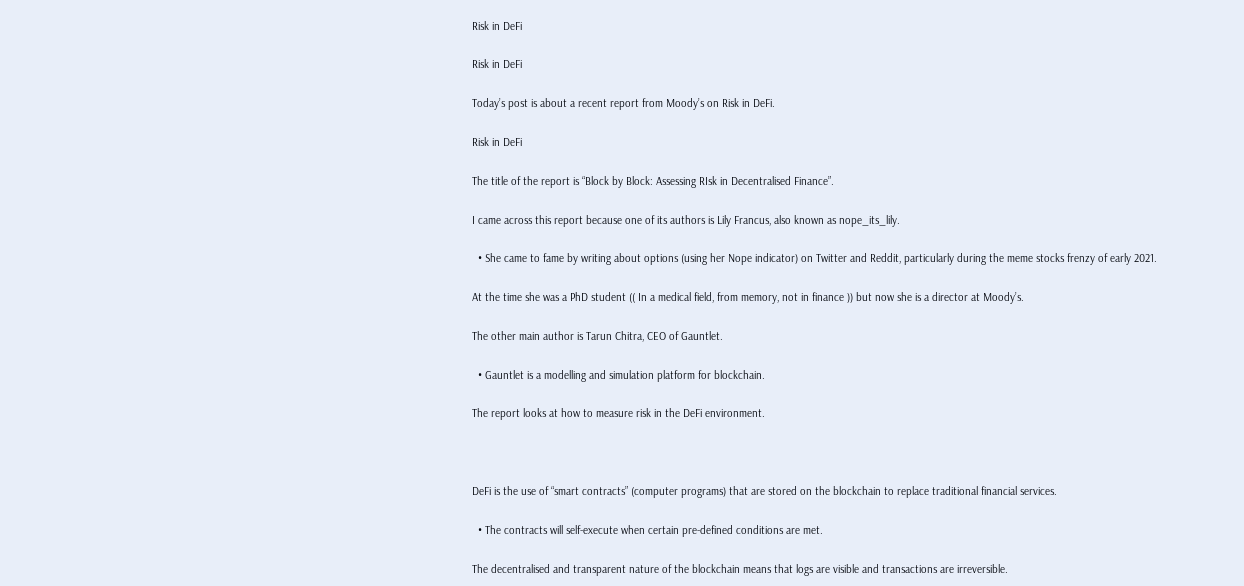Risk in DeFi

Risk in DeFi

Today’s post is about a recent report from Moody’s on Risk in DeFi.

Risk in DeFi

The title of the report is “Block by Block: Assessing RIsk in Decentralised Finance”.

I came across this report because one of its authors is Lily Francus, also known as nope_its_lily.

  • She came to fame by writing about options (using her Nope indicator) on Twitter and Reddit, particularly during the meme stocks frenzy of early 2021.

At the time she was a PhD student (( In a medical field, from memory, not in finance )) but now she is a director at Moody’s.

The other main author is Tarun Chitra, CEO of Gauntlet.

  • Gauntlet is a modelling and simulation platform for blockchain.

The report looks at how to measure risk in the DeFi environment.



DeFi is the use of “smart contracts” (computer programs) that are stored on the blockchain to replace traditional financial services.

  • The contracts will self-execute when certain pre-defined conditions are met.

The decentralised and transparent nature of the blockchain means that logs are visible and transactions are irreversible.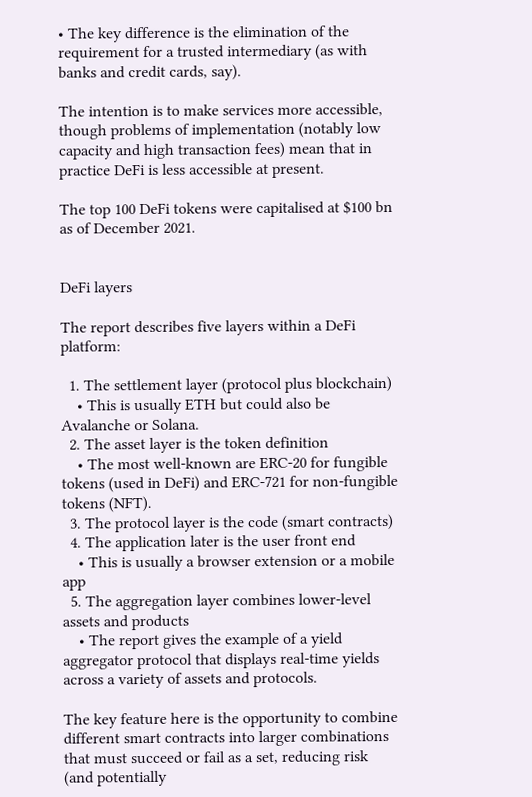• The key difference is the elimination of the requirement for a trusted intermediary (as with banks and credit cards, say).

The intention is to make services more accessible, though problems of implementation (notably low capacity and high transaction fees) mean that in practice DeFi is less accessible at present.

The top 100 DeFi tokens were capitalised at $100 bn as of December 2021.


DeFi layers

The report describes five layers within a DeFi platform:

  1. The settlement layer (protocol plus blockchain)
    • This is usually ETH but could also be Avalanche or Solana.
  2. The asset layer is the token definition
    • The most well-known are ERC-20 for fungible tokens (used in DeFi) and ERC-721 for non-fungible tokens (NFT).
  3. The protocol layer is the code (smart contracts)
  4. The application later is the user front end
    • This is usually a browser extension or a mobile app
  5. The aggregation layer combines lower-level assets and products
    • The report gives the example of a yield aggregator protocol that displays real-time yields across a variety of assets and protocols.

The key feature here is the opportunity to combine different smart contracts into larger combinations that must succeed or fail as a set, reducing risk (and potentially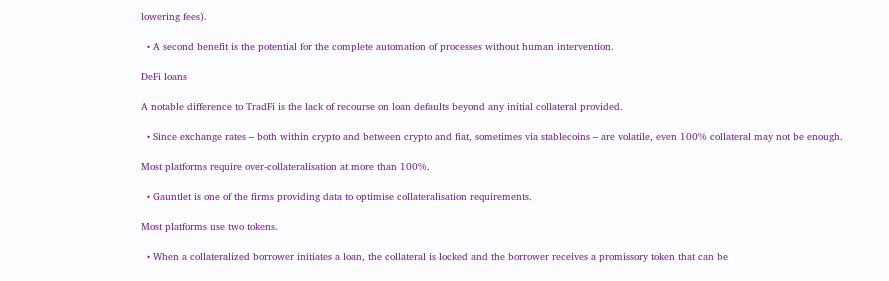lowering fees).

  • A second benefit is the potential for the complete automation of processes without human intervention.

DeFi loans

A notable difference to TradFi is the lack of recourse on loan defaults beyond any initial collateral provided.

  • Since exchange rates – both within crypto and between crypto and fiat, sometimes via stablecoins – are volatile, even 100% collateral may not be enough.

Most platforms require over-collateralisation at more than 100%.

  • Gauntlet is one of the firms providing data to optimise collateralisation requirements.

Most platforms use two tokens.

  • When a collateralized borrower initiates a loan, the collateral is locked and the borrower receives a promissory token that can be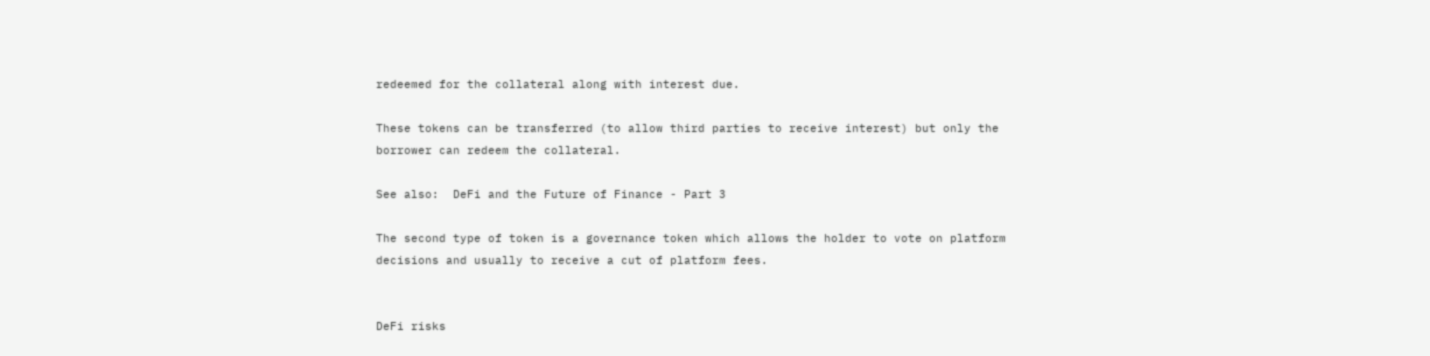redeemed for the collateral along with interest due.

These tokens can be transferred (to allow third parties to receive interest) but only the borrower can redeem the collateral.

See also:  DeFi and the Future of Finance - Part 3

The second type of token is a governance token which allows the holder to vote on platform decisions and usually to receive a cut of platform fees.


DeFi risks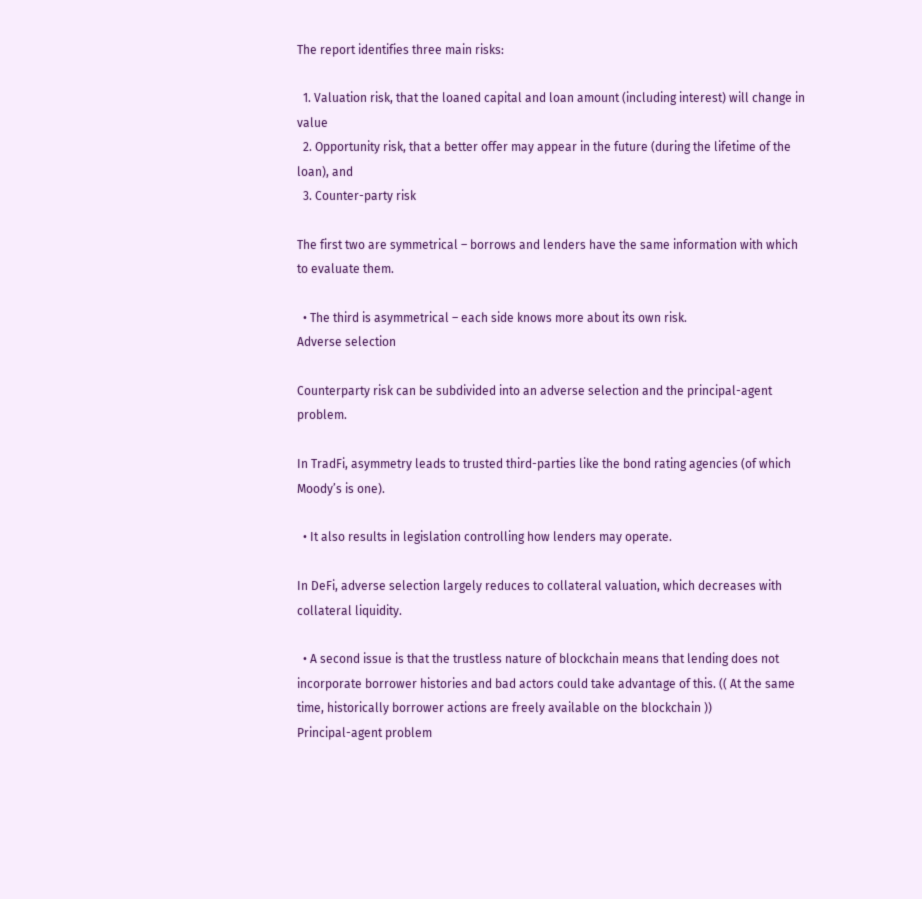The report identifies three main risks:

  1. Valuation risk, that the loaned capital and loan amount (including interest) will change in value
  2. Opportunity risk, that a better offer may appear in the future (during the lifetime of the loan), and
  3. Counter-party risk

The first two are symmetrical – borrows and lenders have the same information with which to evaluate them.

  • The third is asymmetrical – each side knows more about its own risk.
Adverse selection

Counterparty risk can be subdivided into an adverse selection and the principal-agent problem.

In TradFi, asymmetry leads to trusted third-parties like the bond rating agencies (of which Moody’s is one).

  • It also results in legislation controlling how lenders may operate.

In DeFi, adverse selection largely reduces to collateral valuation, which decreases with collateral liquidity.

  • A second issue is that the trustless nature of blockchain means that lending does not incorporate borrower histories and bad actors could take advantage of this. (( At the same time, historically borrower actions are freely available on the blockchain ))
Principal-agent problem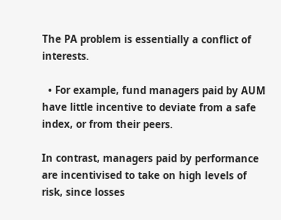The PA problem is essentially a conflict of interests.

  • For example, fund managers paid by AUM have little incentive to deviate from a safe index, or from their peers.

In contrast, managers paid by performance are incentivised to take on high levels of risk, since losses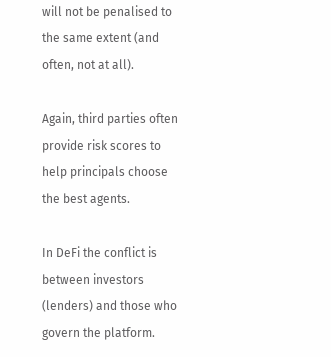will not be penalised to the same extent (and often, not at all).

Again, third parties often provide risk scores to help principals choose the best agents.

In DeFi the conflict is between investors (lenders) and those who govern the platform.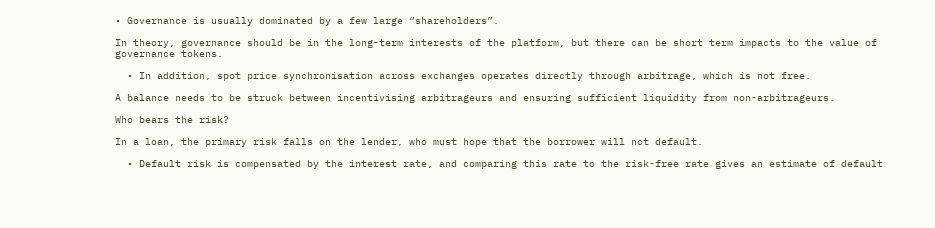• Governance is usually dominated by a few large “shareholders”.

In theory, governance should be in the long-term interests of the platform, but there can be short term impacts to the value of governance tokens.

  • In addition, spot price synchronisation across exchanges operates directly through arbitrage, which is not free.

A balance needs to be struck between incentivising arbitrageurs and ensuring sufficient liquidity from non-arbitrageurs.

Who bears the risk?

In a loan, the primary risk falls on the lender, who must hope that the borrower will not default.

  • Default risk is compensated by the interest rate, and comparing this rate to the risk-free rate gives an estimate of default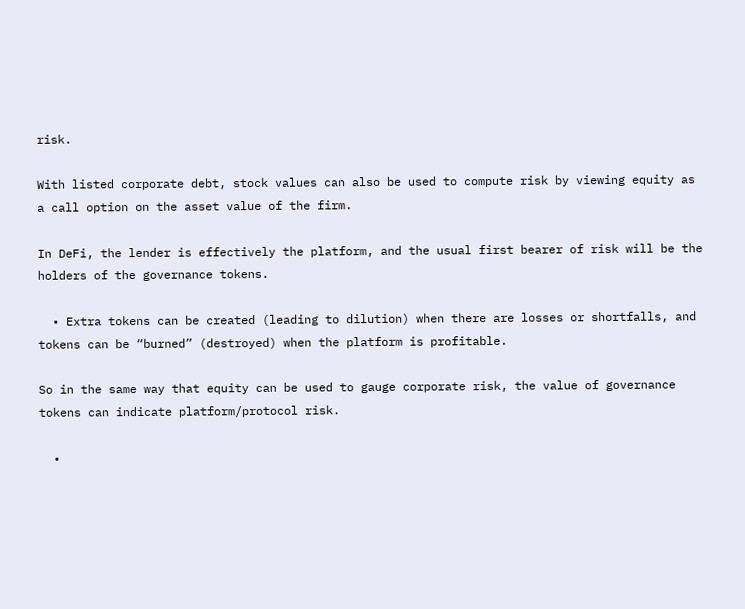risk.

With listed corporate debt, stock values can also be used to compute risk by viewing equity as a call option on the asset value of the firm.

In DeFi, the lender is effectively the platform, and the usual first bearer of risk will be the holders of the governance tokens.

  • Extra tokens can be created (leading to dilution) when there are losses or shortfalls, and tokens can be “burned” (destroyed) when the platform is profitable.

So in the same way that equity can be used to gauge corporate risk, the value of governance tokens can indicate platform/protocol risk.

  •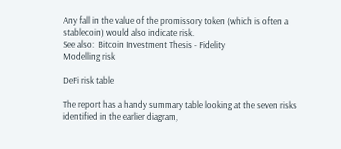Any fall in the value of the promissory token (which is often a stablecoin) would also indicate risk.
See also:  Bitcoin Investment Thesis - Fidelity
Modelling risk

DeFi risk table

The report has a handy summary table looking at the seven risks identified in the earlier diagram,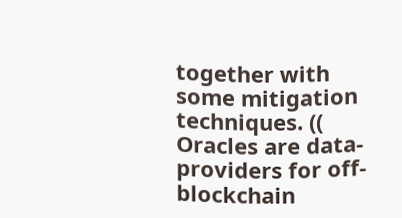together with some mitigation techniques. (( Oracles are data-providers for off-blockchain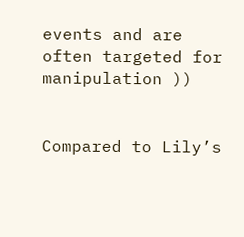events and are often targeted for manipulation ))


Compared to Lily’s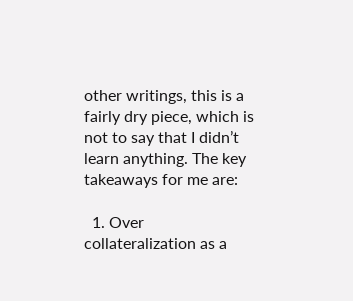other writings, this is a fairly dry piece, which is not to say that I didn’t learn anything. The key takeaways for me are:

  1. Over collateralization as a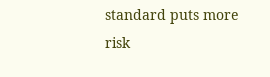standard puts more risk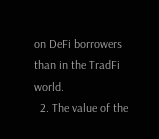on DeFi borrowers than in the TradFi world.
  2. The value of the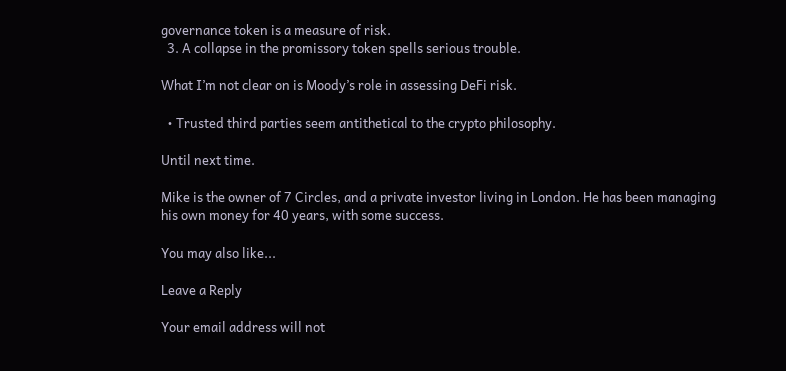governance token is a measure of risk.
  3. A collapse in the promissory token spells serious trouble.

What I’m not clear on is Moody’s role in assessing DeFi risk.

  • Trusted third parties seem antithetical to the crypto philosophy.

Until next time.

Mike is the owner of 7 Circles, and a private investor living in London. He has been managing his own money for 40 years, with some success.

You may also like...

Leave a Reply

Your email address will not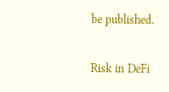be published.

Risk in DeFi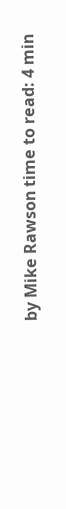by Mike Rawson time to read: 4 min